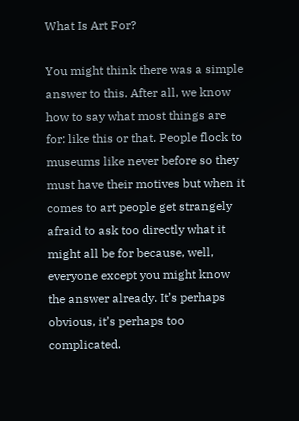What Is Art For?

You might think there was a simple answer to this. After all, we know how to say what most things are for: like this or that. People flock to museums like never before so they must have their motives but when it comes to art people get strangely afraid to ask too directly what it might all be for because, well, everyone except you might know the answer already. It’s perhaps obvious, it’s perhaps too complicated.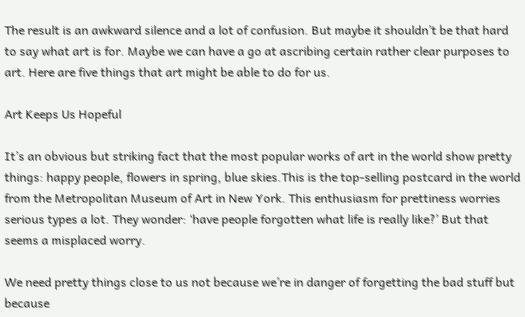The result is an awkward silence and a lot of confusion. But maybe it shouldn’t be that hard to say what art is for. Maybe we can have a go at ascribing certain rather clear purposes to art. Here are five things that art might be able to do for us.

Art Keeps Us Hopeful

It’s an obvious but striking fact that the most popular works of art in the world show pretty things: happy people, flowers in spring, blue skies.This is the top-selling postcard in the world from the Metropolitan Museum of Art in New York. This enthusiasm for prettiness worries serious types a lot. They wonder: ‘have people forgotten what life is really like?’ But that seems a misplaced worry.

We need pretty things close to us not because we’re in danger of forgetting the bad stuff but because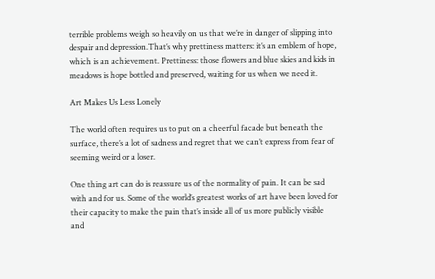terrible problems weigh so heavily on us that we’re in danger of slipping into despair and depression.That’s why prettiness matters: it’s an emblem of hope, which is an achievement. Prettiness: those flowers and blue skies and kids in meadows is hope bottled and preserved, waiting for us when we need it.

Art Makes Us Less Lonely

The world often requires us to put on a cheerful facade but beneath the surface, there’s a lot of sadness and regret that we can’t express from fear of seeming weird or a loser.

One thing art can do is reassure us of the normality of pain. It can be sad with and for us. Some of the world’s greatest works of art have been loved for their capacity to make the pain that’s inside all of us more publicly visible and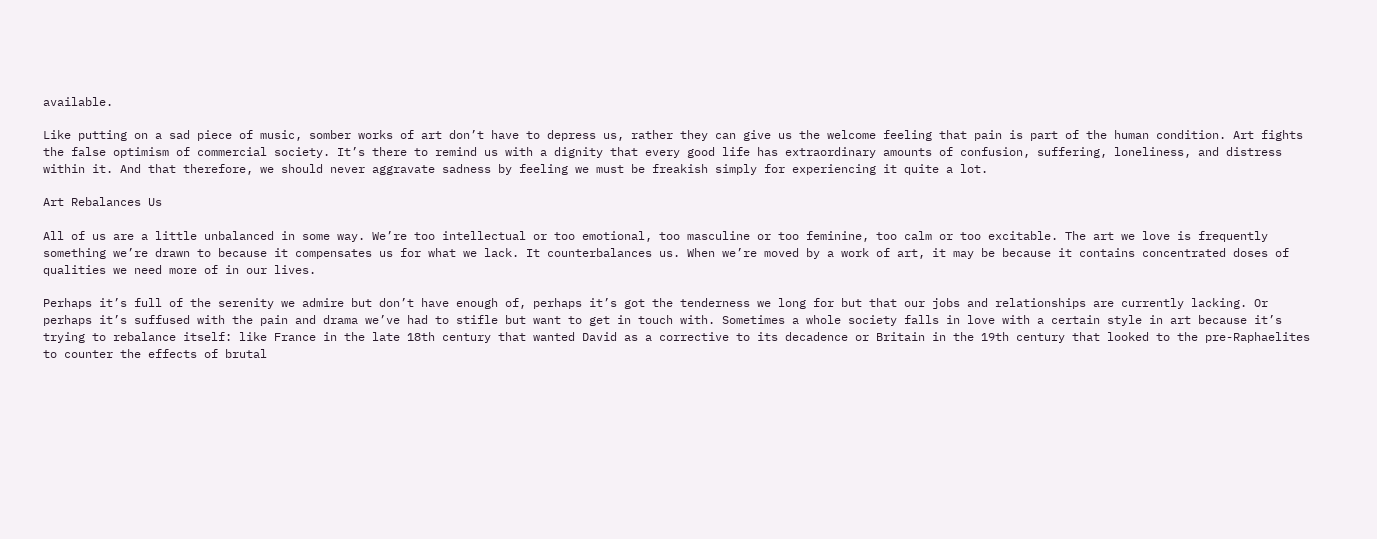available.

Like putting on a sad piece of music, somber works of art don’t have to depress us, rather they can give us the welcome feeling that pain is part of the human condition. Art fights the false optimism of commercial society. It’s there to remind us with a dignity that every good life has extraordinary amounts of confusion, suffering, loneliness, and distress within it. And that therefore, we should never aggravate sadness by feeling we must be freakish simply for experiencing it quite a lot.

Art Rebalances Us

All of us are a little unbalanced in some way. We’re too intellectual or too emotional, too masculine or too feminine, too calm or too excitable. The art we love is frequently something we’re drawn to because it compensates us for what we lack. It counterbalances us. When we’re moved by a work of art, it may be because it contains concentrated doses of qualities we need more of in our lives.

Perhaps it’s full of the serenity we admire but don’t have enough of, perhaps it’s got the tenderness we long for but that our jobs and relationships are currently lacking. Or perhaps it’s suffused with the pain and drama we’ve had to stifle but want to get in touch with. Sometimes a whole society falls in love with a certain style in art because it’s trying to rebalance itself: like France in the late 18th century that wanted David as a corrective to its decadence or Britain in the 19th century that looked to the pre-Raphaelites to counter the effects of brutal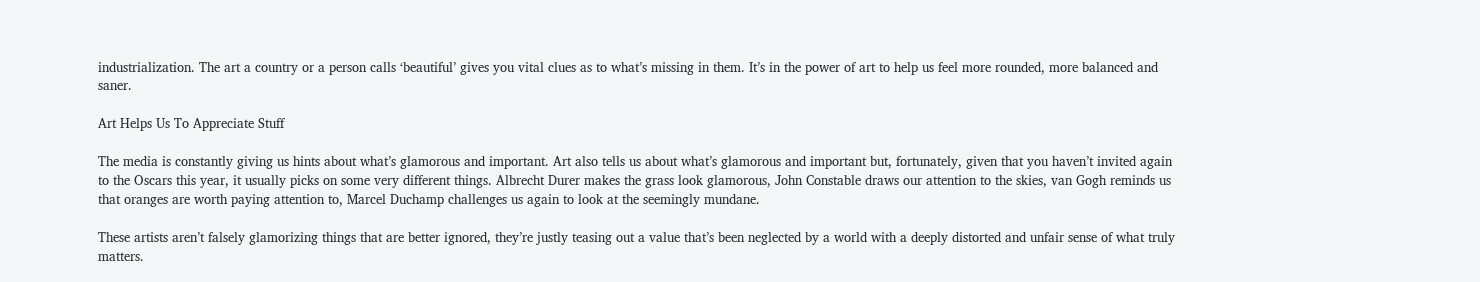industrialization. The art a country or a person calls ‘beautiful’ gives you vital clues as to what’s missing in them. It’s in the power of art to help us feel more rounded, more balanced and saner.

Art Helps Us To Appreciate Stuff

The media is constantly giving us hints about what’s glamorous and important. Art also tells us about what’s glamorous and important but, fortunately, given that you haven’t invited again to the Oscars this year, it usually picks on some very different things. Albrecht Durer makes the grass look glamorous, John Constable draws our attention to the skies, van Gogh reminds us that oranges are worth paying attention to, Marcel Duchamp challenges us again to look at the seemingly mundane.

These artists aren’t falsely glamorizing things that are better ignored, they’re justly teasing out a value that’s been neglected by a world with a deeply distorted and unfair sense of what truly matters.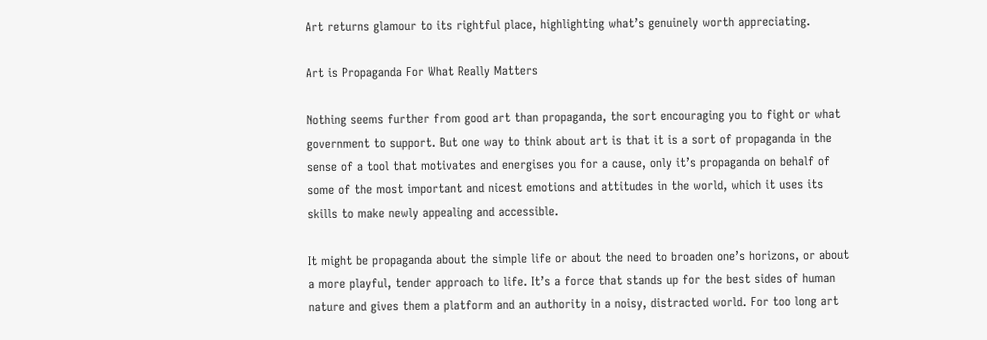Art returns glamour to its rightful place, highlighting what’s genuinely worth appreciating.

Art is Propaganda For What Really Matters

Nothing seems further from good art than propaganda, the sort encouraging you to fight or what government to support. But one way to think about art is that it is a sort of propaganda in the sense of a tool that motivates and energises you for a cause, only it’s propaganda on behalf of some of the most important and nicest emotions and attitudes in the world, which it uses its skills to make newly appealing and accessible.

It might be propaganda about the simple life or about the need to broaden one’s horizons, or about a more playful, tender approach to life. It’s a force that stands up for the best sides of human nature and gives them a platform and an authority in a noisy, distracted world. For too long art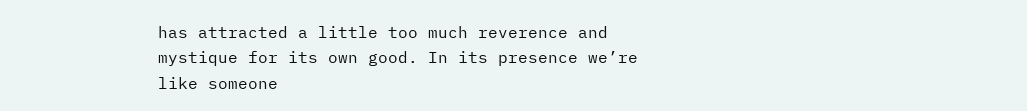has attracted a little too much reverence and mystique for its own good. In its presence we’re like someone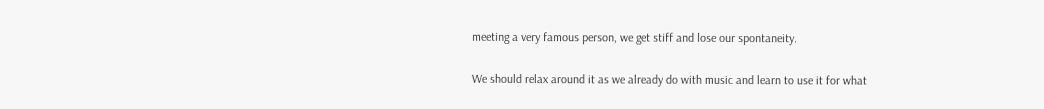meeting a very famous person, we get stiff and lose our spontaneity.

We should relax around it as we already do with music and learn to use it for what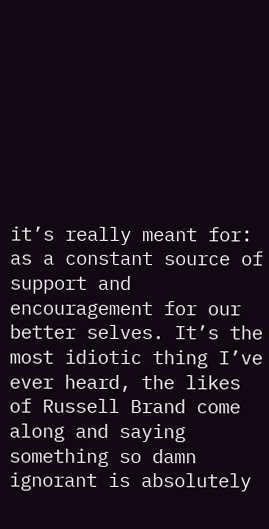it’s really meant for: as a constant source of support and encouragement for our better selves. It’s the most idiotic thing I’ve ever heard, the likes of Russell Brand come along and saying something so damn ignorant is absolutely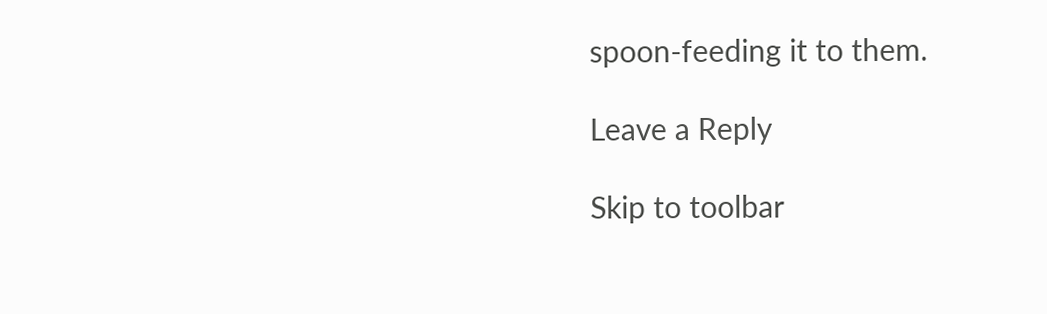spoon-feeding it to them.

Leave a Reply

Skip to toolbar